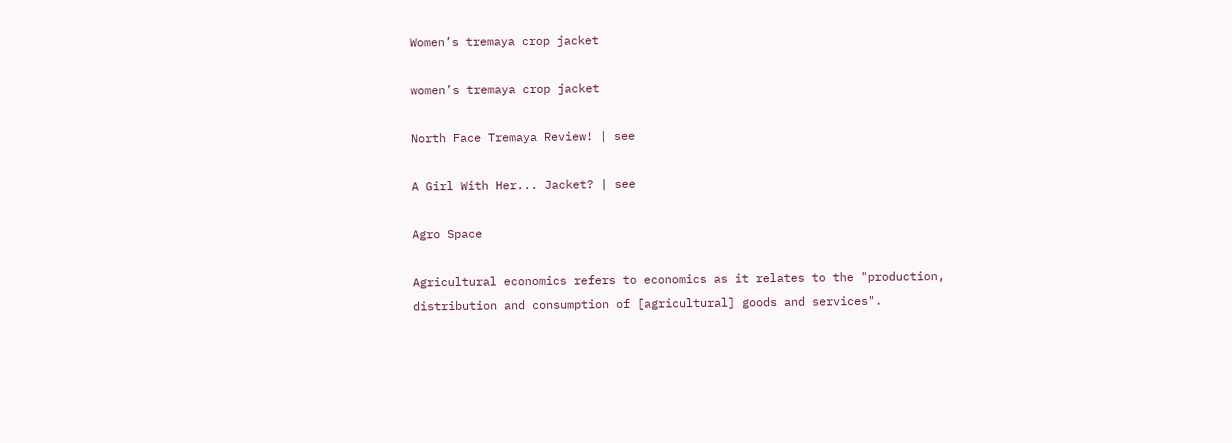Women’s tremaya crop jacket

women’s tremaya crop jacket

North Face Tremaya Review! | see

A Girl With Her... Jacket? | see

Agro Space

Agricultural economics refers to economics as it relates to the "production, distribution and consumption of [agricultural] goods and services".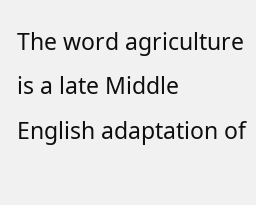The word agriculture is a late Middle English adaptation of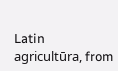Latin agricultūra, from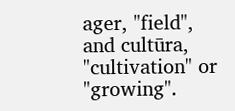ager, "field", and cultūra, "cultivation" or "growing".